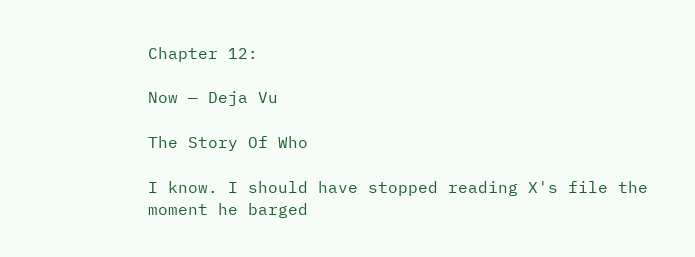Chapter 12:

Now — Deja Vu

The Story Of Who

I know. I should have stopped reading X's file the moment he barged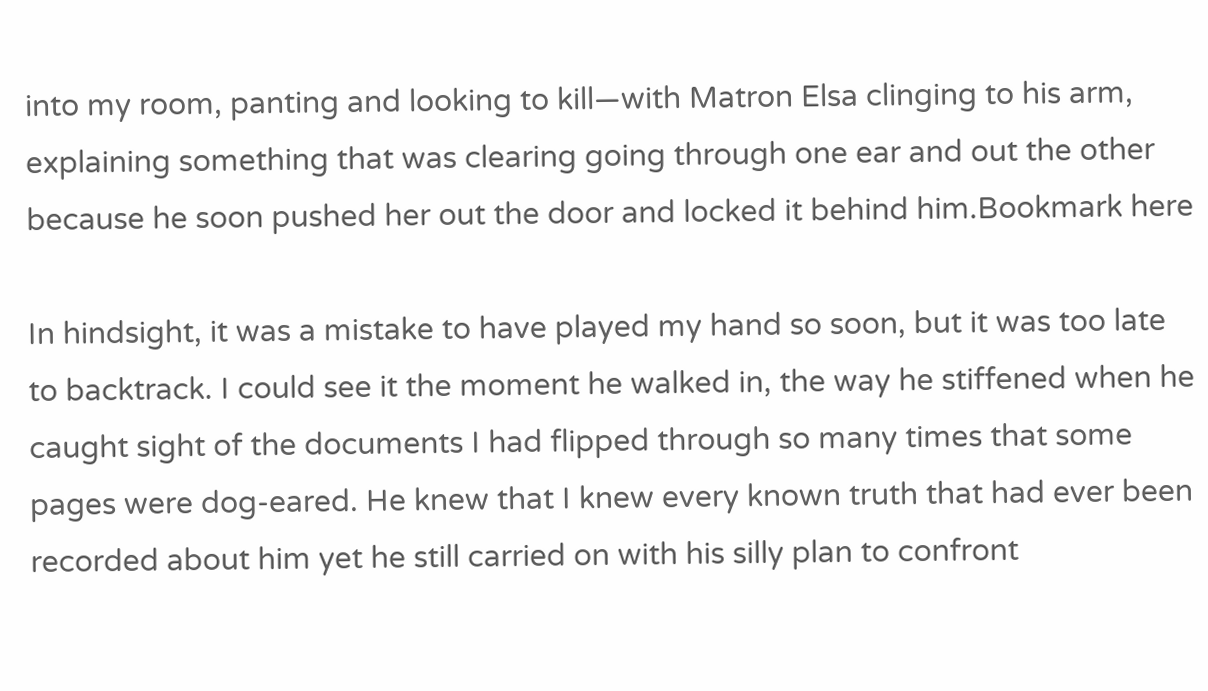into my room, panting and looking to kill—with Matron Elsa clinging to his arm, explaining something that was clearing going through one ear and out the other because he soon pushed her out the door and locked it behind him.Bookmark here

In hindsight, it was a mistake to have played my hand so soon, but it was too late to backtrack. I could see it the moment he walked in, the way he stiffened when he caught sight of the documents I had flipped through so many times that some pages were dog-eared. He knew that I knew every known truth that had ever been recorded about him yet he still carried on with his silly plan to confront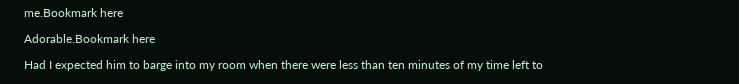me.Bookmark here

Adorable.Bookmark here

Had I expected him to barge into my room when there were less than ten minutes of my time left to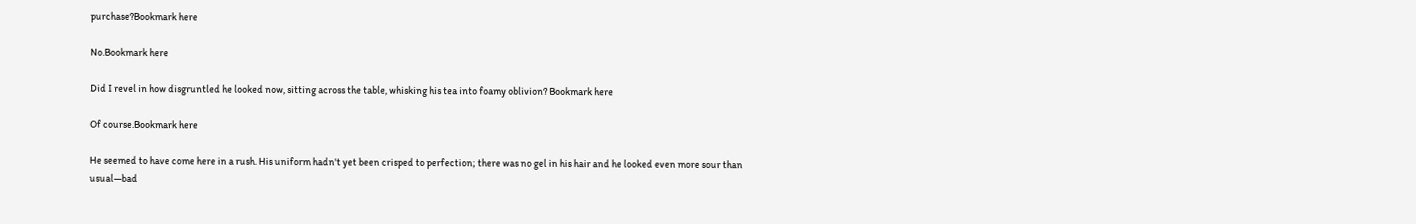purchase?Bookmark here

No.Bookmark here

Did I revel in how disgruntled he looked now, sitting across the table, whisking his tea into foamy oblivion? Bookmark here

Of course.Bookmark here

He seemed to have come here in a rush. His uniform hadn't yet been crisped to perfection; there was no gel in his hair and he looked even more sour than usual—bad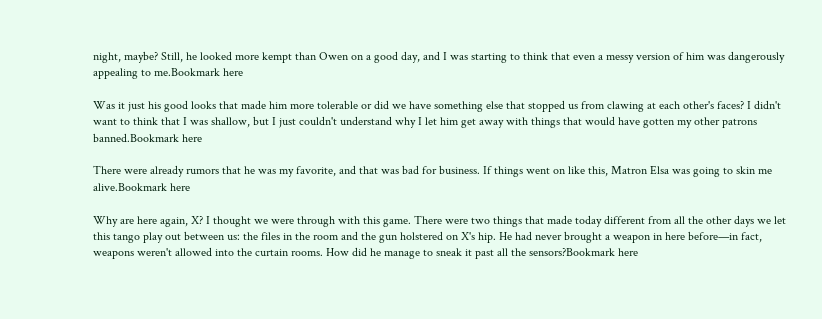night, maybe? Still, he looked more kempt than Owen on a good day, and I was starting to think that even a messy version of him was dangerously appealing to me.Bookmark here

Was it just his good looks that made him more tolerable or did we have something else that stopped us from clawing at each other's faces? I didn't want to think that I was shallow, but I just couldn't understand why I let him get away with things that would have gotten my other patrons banned.Bookmark here

There were already rumors that he was my favorite, and that was bad for business. If things went on like this, Matron Elsa was going to skin me alive.Bookmark here

Why are here again, X? I thought we were through with this game. There were two things that made today different from all the other days we let this tango play out between us: the files in the room and the gun holstered on X's hip. He had never brought a weapon in here before—in fact, weapons weren't allowed into the curtain rooms. How did he manage to sneak it past all the sensors?Bookmark here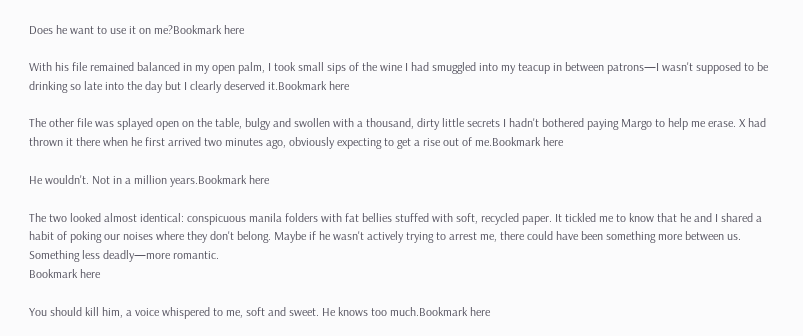Does he want to use it on me?Bookmark here

With his file remained balanced in my open palm, I took small sips of the wine I had smuggled into my teacup in between patrons—I wasn't supposed to be drinking so late into the day but I clearly deserved it.Bookmark here

The other file was splayed open on the table, bulgy and swollen with a thousand, dirty little secrets I hadn't bothered paying Margo to help me erase. X had thrown it there when he first arrived two minutes ago, obviously expecting to get a rise out of me.Bookmark here

He wouldn't. Not in a million years.Bookmark here

The two looked almost identical: conspicuous manila folders with fat bellies stuffed with soft, recycled paper. It tickled me to know that he and I shared a habit of poking our noises where they don't belong. Maybe if he wasn't actively trying to arrest me, there could have been something more between us. Something less deadly—more romantic.
Bookmark here

You should kill him, a voice whispered to me, soft and sweet. He knows too much.Bookmark here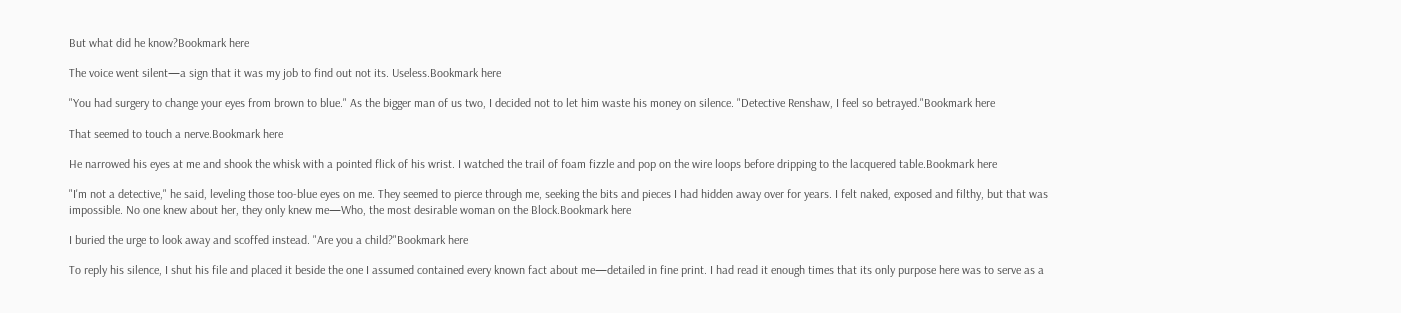But what did he know?Bookmark here

The voice went silent—a sign that it was my job to find out not its. Useless.Bookmark here

"You had surgery to change your eyes from brown to blue." As the bigger man of us two, I decided not to let him waste his money on silence. "Detective Renshaw, I feel so betrayed."Bookmark here

That seemed to touch a nerve.Bookmark here

He narrowed his eyes at me and shook the whisk with a pointed flick of his wrist. I watched the trail of foam fizzle and pop on the wire loops before dripping to the lacquered table.Bookmark here

"I'm not a detective," he said, leveling those too-blue eyes on me. They seemed to pierce through me, seeking the bits and pieces I had hidden away over for years. I felt naked, exposed and filthy, but that was impossible. No one knew about her, they only knew me—Who, the most desirable woman on the Block.Bookmark here

I buried the urge to look away and scoffed instead. "Are you a child?"Bookmark here

To reply his silence, I shut his file and placed it beside the one I assumed contained every known fact about me—detailed in fine print. I had read it enough times that its only purpose here was to serve as a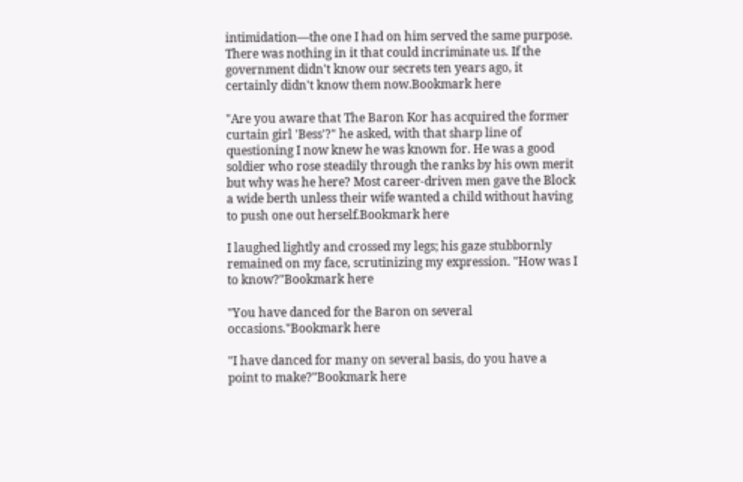intimidation—the one I had on him served the same purpose. There was nothing in it that could incriminate us. If the government didn't know our secrets ten years ago, it certainly didn't know them now.Bookmark here

"Are you aware that The Baron Kor has acquired the former curtain girl 'Bess'?" he asked, with that sharp line of questioning I now knew he was known for. He was a good soldier who rose steadily through the ranks by his own merit but why was he here? Most career-driven men gave the Block a wide berth unless their wife wanted a child without having to push one out herself.Bookmark here

I laughed lightly and crossed my legs; his gaze stubbornly remained on my face, scrutinizing my expression. "How was I to know?"Bookmark here

"You have danced for the Baron on several occasions."Bookmark here

"I have danced for many on several basis, do you have a point to make?"Bookmark here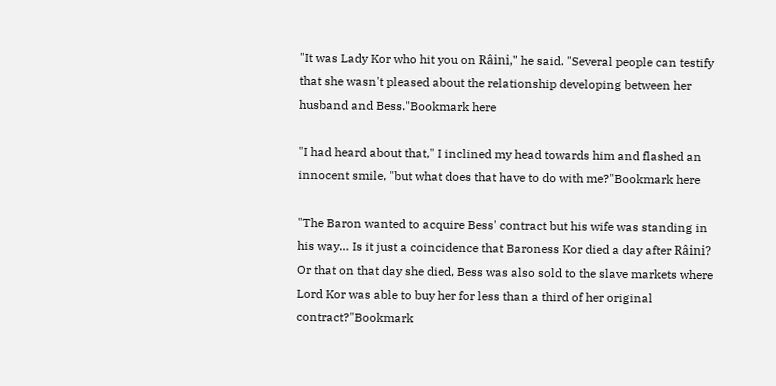"It was Lady Kor who hit you on Râini," he said. "Several people can testify that she wasn't pleased about the relationship developing between her husband and Bess."Bookmark here

"I had heard about that," I inclined my head towards him and flashed an innocent smile, "but what does that have to do with me?"Bookmark here

"The Baron wanted to acquire Bess' contract but his wife was standing in his way… Is it just a coincidence that Baroness Kor died a day after Râini? Or that on that day she died, Bess was also sold to the slave markets where Lord Kor was able to buy her for less than a third of her original contract?"Bookmark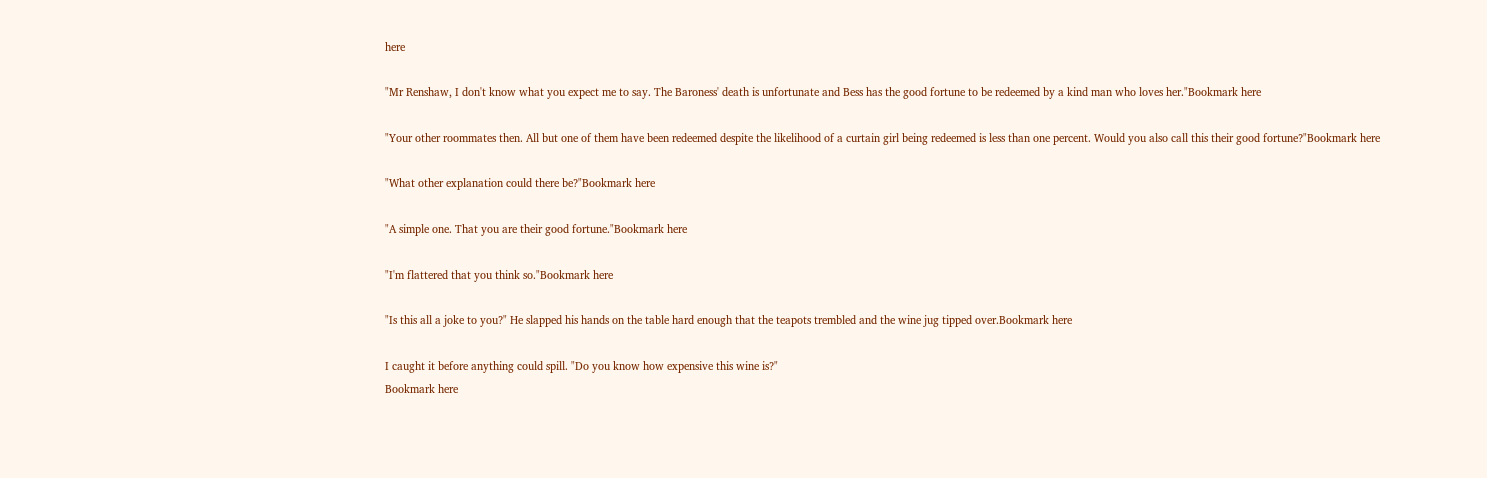here

"Mr Renshaw, I don't know what you expect me to say. The Baroness' death is unfortunate and Bess has the good fortune to be redeemed by a kind man who loves her."Bookmark here

"Your other roommates then. All but one of them have been redeemed despite the likelihood of a curtain girl being redeemed is less than one percent. Would you also call this their good fortune?"Bookmark here

"What other explanation could there be?"Bookmark here

"A simple one. That you are their good fortune."Bookmark here

"I'm flattered that you think so."Bookmark here

"Is this all a joke to you?" He slapped his hands on the table hard enough that the teapots trembled and the wine jug tipped over.Bookmark here

I caught it before anything could spill. "Do you know how expensive this wine is?"
Bookmark here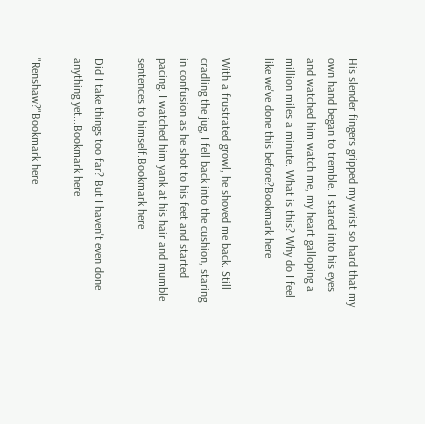His slender fingers gripped my wrist so hard that my own hand began to tremble. I stared into his eyes and watched him watch me, my heart galloping a million miles a minute. What is this? Why do I feel like we've done this before?Bookmark here

With a frustrated growl, he shoved me back. Still cradling the jug, I fell back into the cushion, staring in confusion as he shot to his feet and started pacing. I watched him yank at his hair and mumble sentences to himself.Bookmark here

Did I take things too far? But I haven't even done anything yet...Bookmark here

"Renshaw?"Bookmark here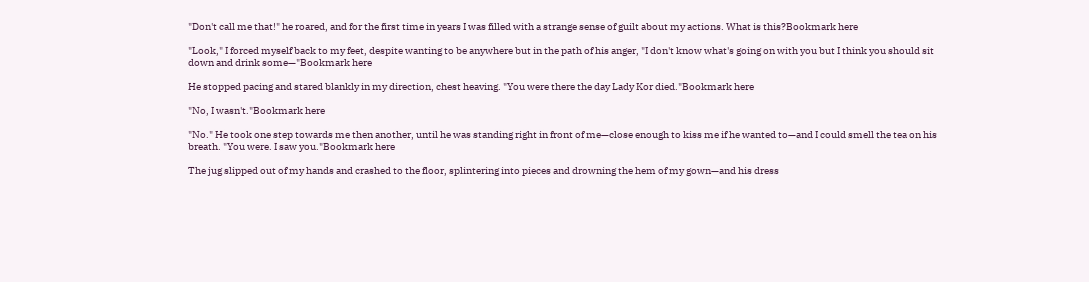"Don't call me that!" he roared, and for the first time in years I was filled with a strange sense of guilt about my actions. What is this?Bookmark here

"Look," I forced myself back to my feet, despite wanting to be anywhere but in the path of his anger, "I don't know what's going on with you but I think you should sit down and drink some—"Bookmark here

He stopped pacing and stared blankly in my direction, chest heaving. "You were there the day Lady Kor died."Bookmark here

"No, I wasn't."Bookmark here

"No." He took one step towards me then another, until he was standing right in front of me—close enough to kiss me if he wanted to—and I could smell the tea on his breath. "You were. I saw you."Bookmark here

The jug slipped out of my hands and crashed to the floor, splintering into pieces and drowning the hem of my gown—and his dress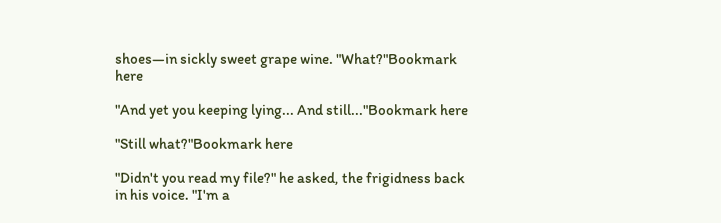shoes—in sickly sweet grape wine. "What?"Bookmark here

"And yet you keeping lying... And still..."Bookmark here

"Still what?"Bookmark here

"Didn't you read my file?" he asked, the frigidness back in his voice. "I'm a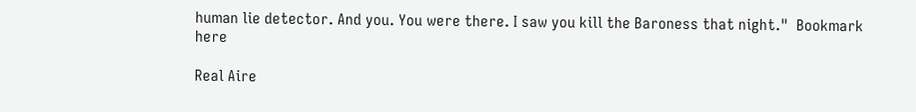human lie detector. And you. You were there. I saw you kill the Baroness that night."  Bookmark here

Real Aire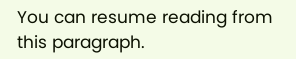You can resume reading from this paragraph.